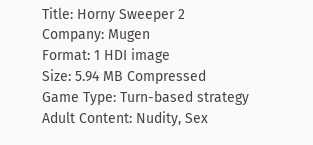Title: Horny Sweeper 2
Company: Mugen
Format: 1 HDI image
Size: 5.94 MB Compressed
Game Type: Turn-based strategy
Adult Content: Nudity, Sex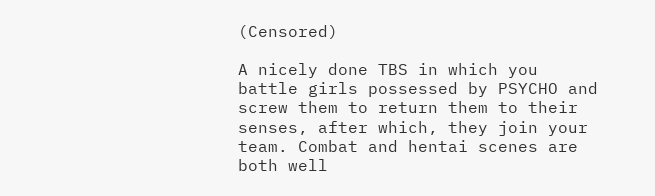(Censored)

A nicely done TBS in which you battle girls possessed by PSYCHO and screw them to return them to their senses, after which, they join your team. Combat and hentai scenes are both well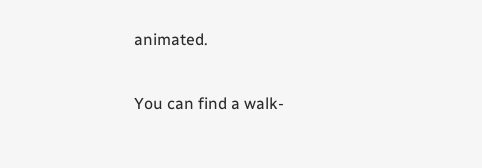animated.

You can find a walk-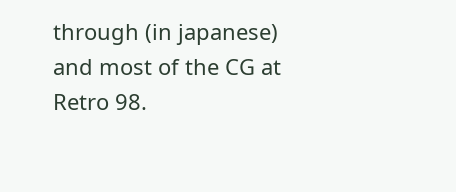through (in japanese) and most of the CG at Retro 98.